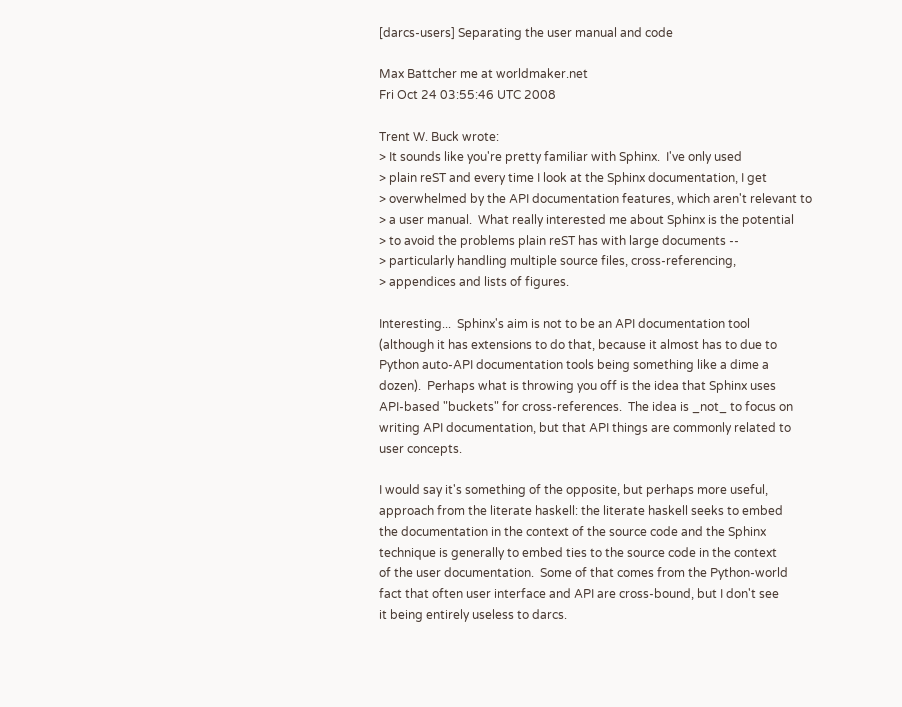[darcs-users] Separating the user manual and code

Max Battcher me at worldmaker.net
Fri Oct 24 03:55:46 UTC 2008

Trent W. Buck wrote:
> It sounds like you're pretty familiar with Sphinx.  I've only used
> plain reST and every time I look at the Sphinx documentation, I get
> overwhelmed by the API documentation features, which aren't relevant to
> a user manual.  What really interested me about Sphinx is the potential
> to avoid the problems plain reST has with large documents --
> particularly handling multiple source files, cross-referencing,
> appendices and lists of figures.

Interesting...  Sphinx's aim is not to be an API documentation tool
(although it has extensions to do that, because it almost has to due to
Python auto-API documentation tools being something like a dime a
dozen).  Perhaps what is throwing you off is the idea that Sphinx uses
API-based "buckets" for cross-references.  The idea is _not_ to focus on
writing API documentation, but that API things are commonly related to
user concepts.

I would say it's something of the opposite, but perhaps more useful,
approach from the literate haskell: the literate haskell seeks to embed
the documentation in the context of the source code and the Sphinx
technique is generally to embed ties to the source code in the context
of the user documentation.  Some of that comes from the Python-world
fact that often user interface and API are cross-bound, but I don't see
it being entirely useless to darcs.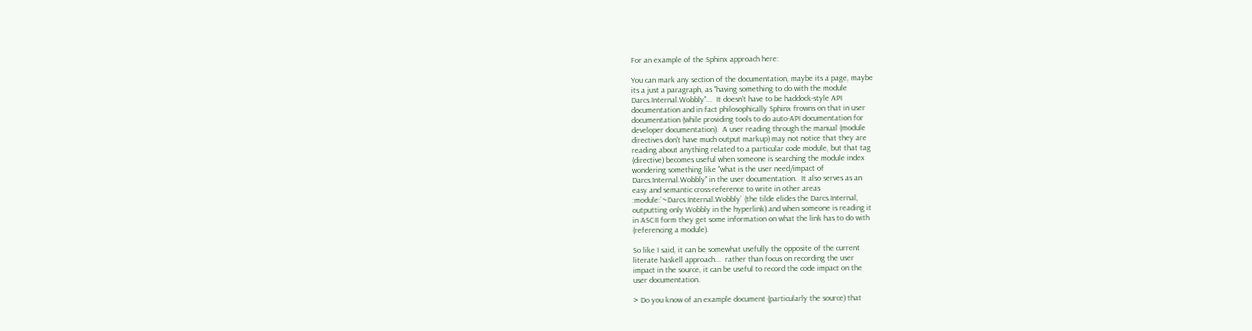For an example of the Sphinx approach here:

You can mark any section of the documentation, maybe its a page, maybe
its a just a paragraph, as "having something to do with the module
Darcs.Internal.Wobbly"...  It doesn't have to be haddock-style API
documentation and in fact philosophically Sphinx frowns on that in user
documentation (while providing tools to do auto-API documentation for
developer documentation).  A user reading through the manual (module
directives don't have much output markup) may not notice that they are
reading about anything related to a particular code module, but that tag
(directive) becomes useful when someone is searching the module index
wondering something like "what is the user need/impact of
Darcs.Internal.Wobbly" in the user documentation.  It also serves as an
easy and semantic cross-reference to write in other areas
:module:`~Darcs.Internal.Wobbly` (the tilde elides the Darcs.Internal,
outputting only Wobbly in the hyperlink) and when someone is reading it
in ASCII form they get some information on what the link has to do with
(referencing a module).

So like I said, it can be somewhat usefully the opposite of the current
literate haskell approach...  rather than focus on recording the user
impact in the source, it can be useful to record the code impact on the
user documentation.

> Do you know of an example document (particularly the source) that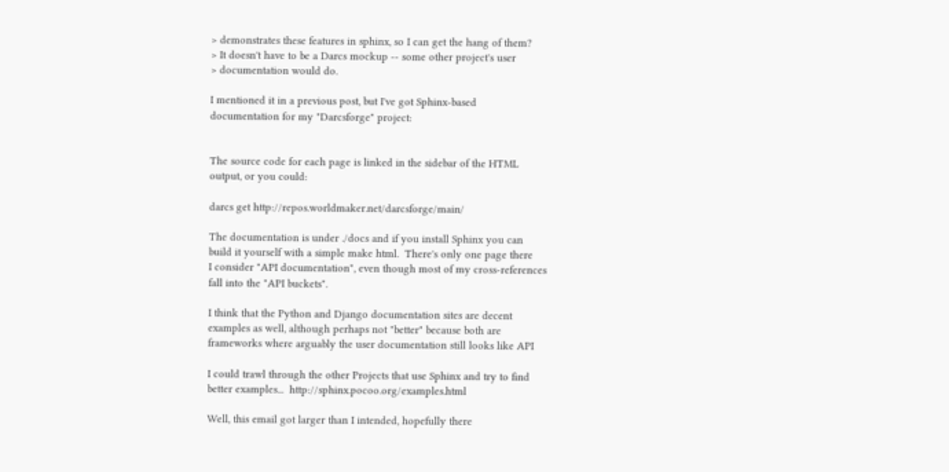> demonstrates these features in sphinx, so I can get the hang of them?
> It doesn't have to be a Darcs mockup -- some other project's user
> documentation would do.

I mentioned it in a previous post, but I've got Sphinx-based
documentation for my "Darcsforge" project:


The source code for each page is linked in the sidebar of the HTML
output, or you could:

darcs get http://repos.worldmaker.net/darcsforge/main/

The documentation is under ./docs and if you install Sphinx you can
build it yourself with a simple make html.  There's only one page there
I consider "API documentation", even though most of my cross-references
fall into the "API buckets".

I think that the Python and Django documentation sites are decent
examples as well, although perhaps not "better" because both are
frameworks where arguably the user documentation still looks like API

I could trawl through the other Projects that use Sphinx and try to find
better examples...  http://sphinx.pocoo.org/examples.html

Well, this email got larger than I intended, hopefully there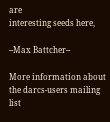are
interesting seeds here,

--Max Battcher--

More information about the darcs-users mailing list